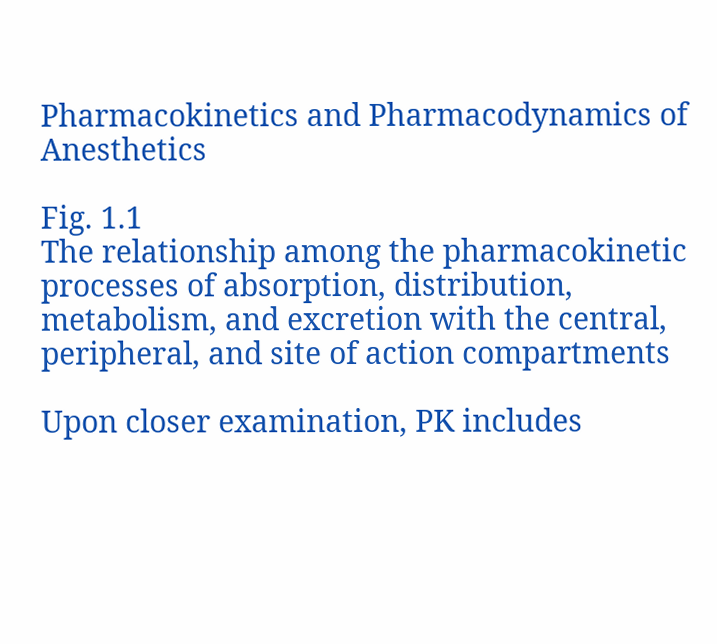Pharmacokinetics and Pharmacodynamics of Anesthetics

Fig. 1.1
The relationship among the pharmacokinetic processes of absorption, distribution, metabolism, and excretion with the central, peripheral, and site of action compartments

Upon closer examination, PK includes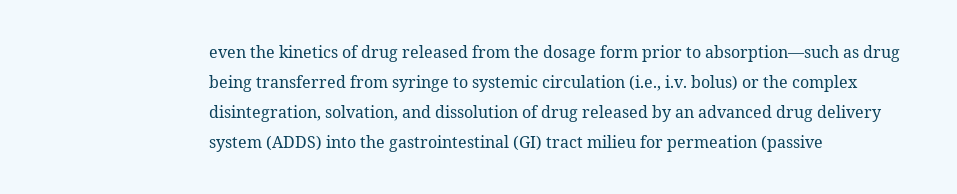even the kinetics of drug released from the dosage form prior to absorption—such as drug being transferred from syringe to systemic circulation (i.e., i.v. bolus) or the complex disintegration, solvation, and dissolution of drug released by an advanced drug delivery system (ADDS) into the gastrointestinal (GI) tract milieu for permeation (passive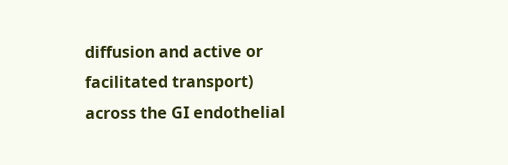diffusion and active or facilitated transport) across the GI endothelial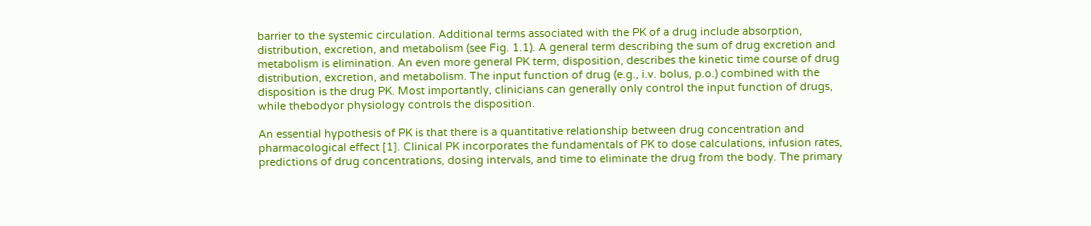barrier to the systemic circulation. Additional terms associated with the PK of a drug include absorption, distribution, excretion, and metabolism (see Fig. 1.1). A general term describing the sum of drug excretion and metabolism is elimination. An even more general PK term, disposition, describes the kinetic time course of drug distribution, excretion, and metabolism. The input function of drug (e.g., i.v. bolus, p.o.) combined with the disposition is the drug PK. Most importantly, clinicians can generally only control the input function of drugs, while thebodyor physiology controls the disposition.

An essential hypothesis of PK is that there is a quantitative relationship between drug concentration and pharmacological effect [1]. Clinical PK incorporates the fundamentals of PK to dose calculations, infusion rates, predictions of drug concentrations, dosing intervals, and time to eliminate the drug from the body. The primary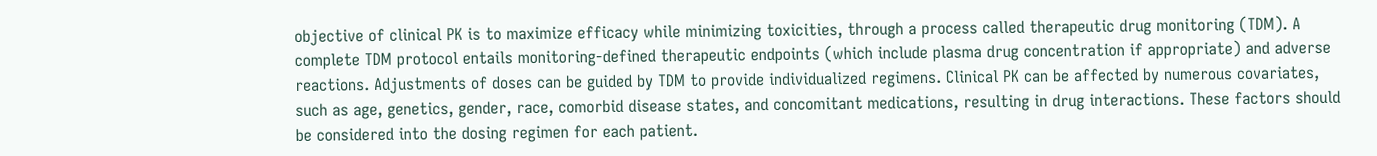objective of clinical PK is to maximize efficacy while minimizing toxicities, through a process called therapeutic drug monitoring (TDM). A complete TDM protocol entails monitoring-defined therapeutic endpoints (which include plasma drug concentration if appropriate) and adverse reactions. Adjustments of doses can be guided by TDM to provide individualized regimens. Clinical PK can be affected by numerous covariates, such as age, genetics, gender, race, comorbid disease states, and concomitant medications, resulting in drug interactions. These factors should be considered into the dosing regimen for each patient.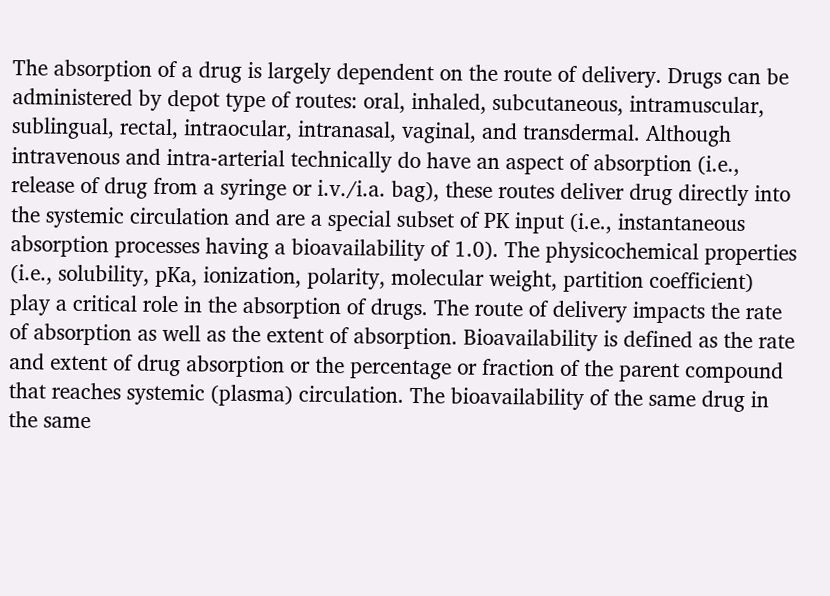The absorption of a drug is largely dependent on the route of delivery. Drugs can be administered by depot type of routes: oral, inhaled, subcutaneous, intramuscular, sublingual, rectal, intraocular, intranasal, vaginal, and transdermal. Although intravenous and intra-arterial technically do have an aspect of absorption (i.e., release of drug from a syringe or i.v./i.a. bag), these routes deliver drug directly into the systemic circulation and are a special subset of PK input (i.e., instantaneous absorption processes having a bioavailability of 1.0). The physicochemical properties (i.e., solubility, pKa, ionization, polarity, molecular weight, partition coefficient) play a critical role in the absorption of drugs. The route of delivery impacts the rate of absorption as well as the extent of absorption. Bioavailability is defined as the rate and extent of drug absorption or the percentage or fraction of the parent compound that reaches systemic (plasma) circulation. The bioavailability of the same drug in the same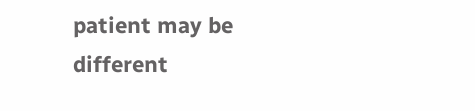patient may be different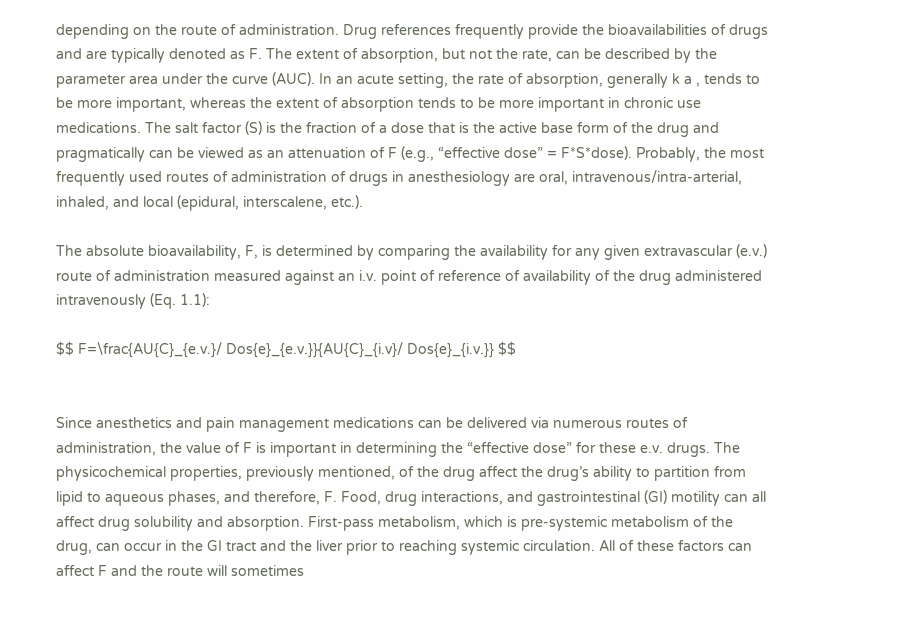depending on the route of administration. Drug references frequently provide the bioavailabilities of drugs and are typically denoted as F. The extent of absorption, but not the rate, can be described by the parameter area under the curve (AUC). In an acute setting, the rate of absorption, generally k a , tends to be more important, whereas the extent of absorption tends to be more important in chronic use medications. The salt factor (S) is the fraction of a dose that is the active base form of the drug and pragmatically can be viewed as an attenuation of F (e.g., “effective dose” = F*S*dose). Probably, the most frequently used routes of administration of drugs in anesthesiology are oral, intravenous/intra-arterial, inhaled, and local (epidural, interscalene, etc.).

The absolute bioavailability, F, is determined by comparing the availability for any given extravascular (e.v.) route of administration measured against an i.v. point of reference of availability of the drug administered intravenously (Eq. 1.1):

$$ F=\frac{AU{C}_{e.v.}/ Dos{e}_{e.v.}}{AU{C}_{i.v}/ Dos{e}_{i.v.}} $$


Since anesthetics and pain management medications can be delivered via numerous routes of administration, the value of F is important in determining the “effective dose” for these e.v. drugs. The physicochemical properties, previously mentioned, of the drug affect the drug’s ability to partition from lipid to aqueous phases, and therefore, F. Food, drug interactions, and gastrointestinal (GI) motility can all affect drug solubility and absorption. First-pass metabolism, which is pre-systemic metabolism of the drug, can occur in the GI tract and the liver prior to reaching systemic circulation. All of these factors can affect F and the route will sometimes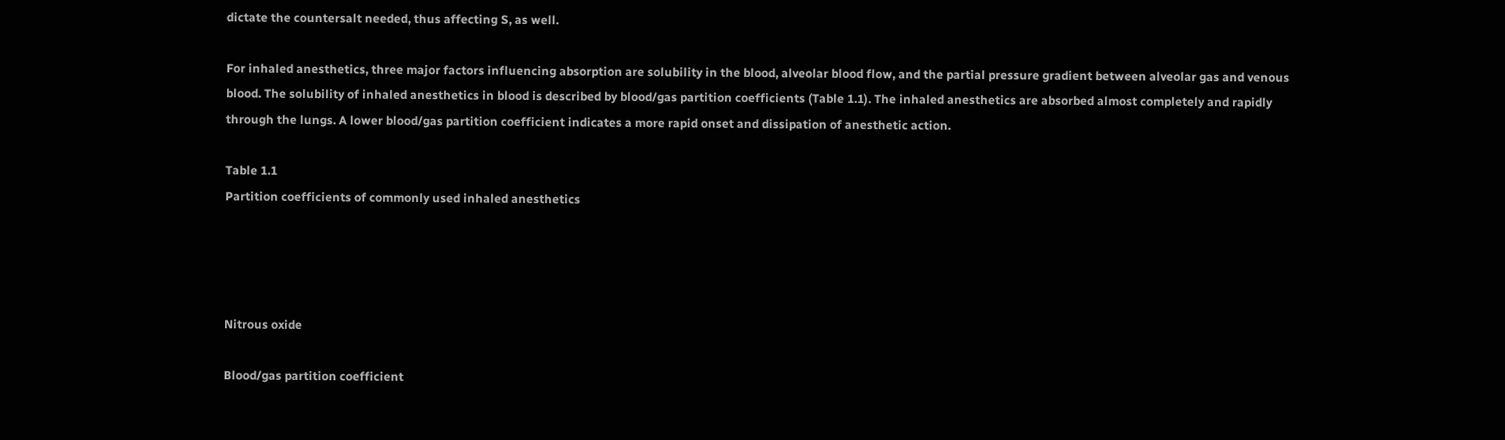dictate the countersalt needed, thus affecting S, as well.

For inhaled anesthetics, three major factors influencing absorption are solubility in the blood, alveolar blood flow, and the partial pressure gradient between alveolar gas and venous blood. The solubility of inhaled anesthetics in blood is described by blood/gas partition coefficients (Table 1.1). The inhaled anesthetics are absorbed almost completely and rapidly through the lungs. A lower blood/gas partition coefficient indicates a more rapid onset and dissipation of anesthetic action.

Table 1.1
Partition coefficients of commonly used inhaled anesthetics




Nitrous oxide

Blood/gas partition coefficient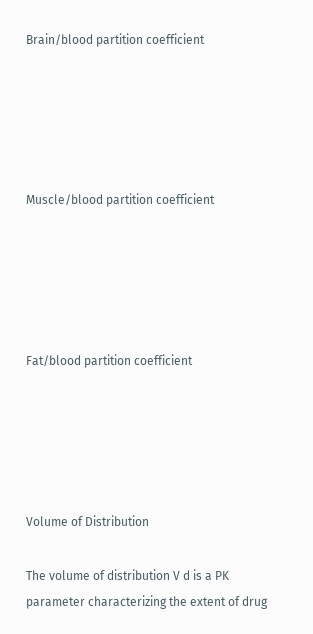Brain/blood partition coefficient





Muscle/blood partition coefficient





Fat/blood partition coefficient





Volume of Distribution

The volume of distribution V d is a PK parameter characterizing the extent of drug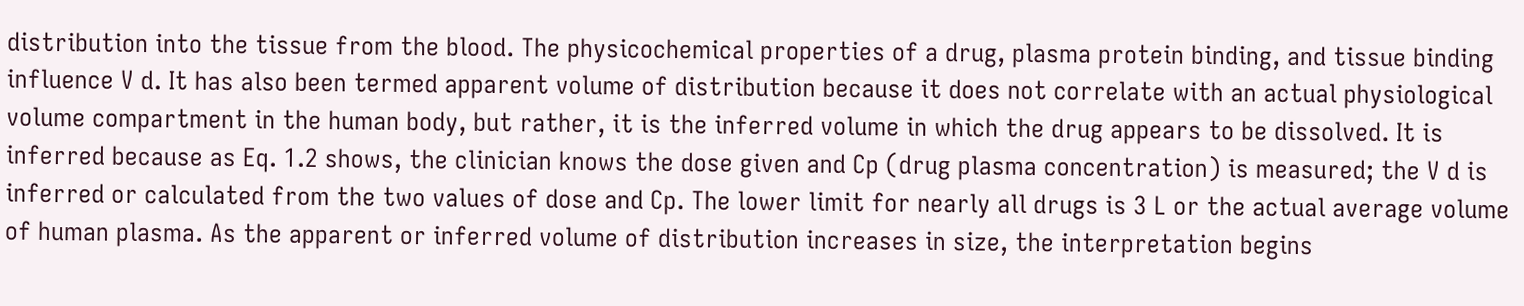distribution into the tissue from the blood. The physicochemical properties of a drug, plasma protein binding, and tissue binding influence V d. It has also been termed apparent volume of distribution because it does not correlate with an actual physiological volume compartment in the human body, but rather, it is the inferred volume in which the drug appears to be dissolved. It is inferred because as Eq. 1.2 shows, the clinician knows the dose given and Cp (drug plasma concentration) is measured; the V d is inferred or calculated from the two values of dose and Cp. The lower limit for nearly all drugs is 3 L or the actual average volume of human plasma. As the apparent or inferred volume of distribution increases in size, the interpretation begins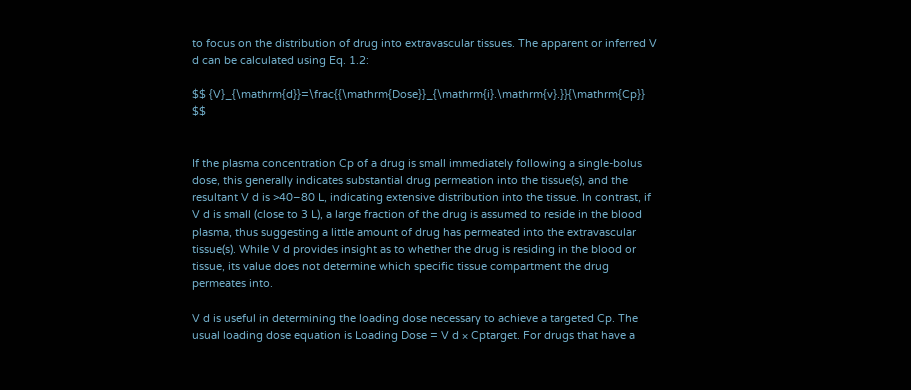to focus on the distribution of drug into extravascular tissues. The apparent or inferred V d can be calculated using Eq. 1.2:

$$ {V}_{\mathrm{d}}=\frac{{\mathrm{Dose}}_{\mathrm{i}.\mathrm{v}.}}{\mathrm{Cp}} $$


If the plasma concentration Cp of a drug is small immediately following a single-bolus dose, this generally indicates substantial drug permeation into the tissue(s), and the resultant V d is >40–80 L, indicating extensive distribution into the tissue. In contrast, if V d is small (close to 3 L), a large fraction of the drug is assumed to reside in the blood plasma, thus suggesting a little amount of drug has permeated into the extravascular tissue(s). While V d provides insight as to whether the drug is residing in the blood or tissue, its value does not determine which specific tissue compartment the drug permeates into.

V d is useful in determining the loading dose necessary to achieve a targeted Cp. The usual loading dose equation is Loading Dose = V d × Cptarget. For drugs that have a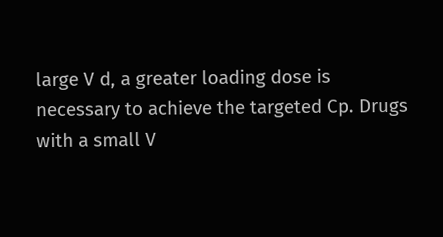large V d, a greater loading dose is necessary to achieve the targeted Cp. Drugs with a small V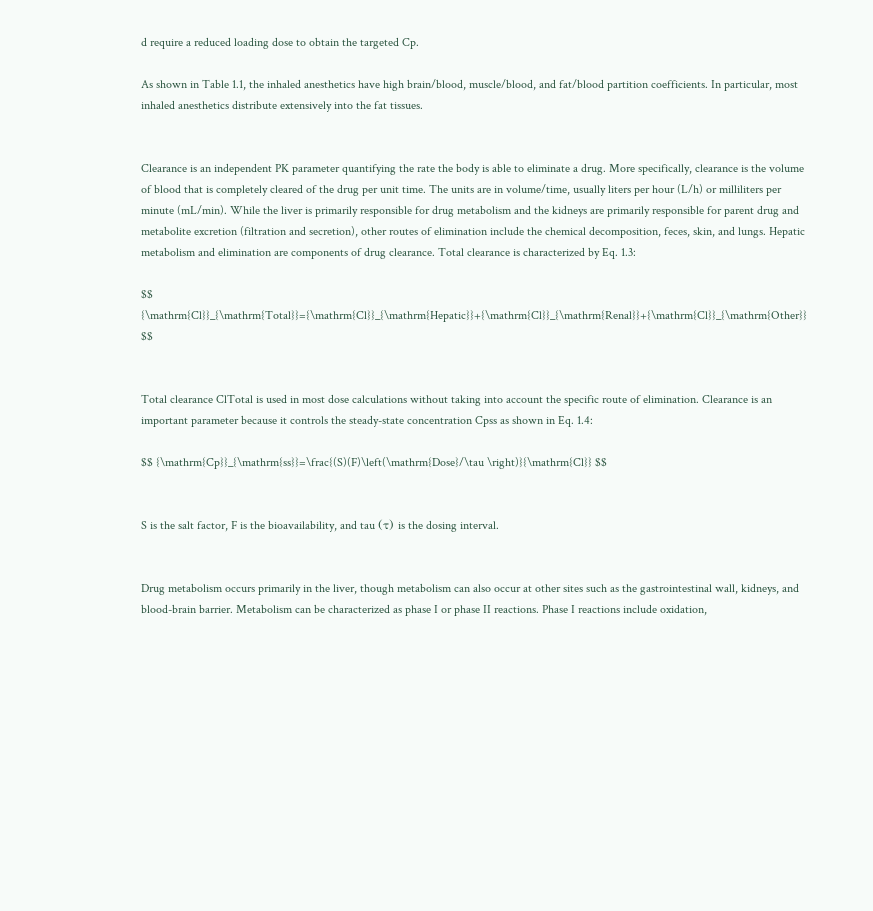d require a reduced loading dose to obtain the targeted Cp.

As shown in Table 1.1, the inhaled anesthetics have high brain/blood, muscle/blood, and fat/blood partition coefficients. In particular, most inhaled anesthetics distribute extensively into the fat tissues.


Clearance is an independent PK parameter quantifying the rate the body is able to eliminate a drug. More specifically, clearance is the volume of blood that is completely cleared of the drug per unit time. The units are in volume/time, usually liters per hour (L/h) or milliliters per minute (mL/min). While the liver is primarily responsible for drug metabolism and the kidneys are primarily responsible for parent drug and metabolite excretion (filtration and secretion), other routes of elimination include the chemical decomposition, feces, skin, and lungs. Hepatic metabolism and elimination are components of drug clearance. Total clearance is characterized by Eq. 1.3:

$$ {\mathrm{Cl}}_{\mathrm{Total}}={\mathrm{Cl}}_{\mathrm{Hepatic}}+{\mathrm{Cl}}_{\mathrm{Renal}}+{\mathrm{Cl}}_{\mathrm{Other}} $$


Total clearance ClTotal is used in most dose calculations without taking into account the specific route of elimination. Clearance is an important parameter because it controls the steady-state concentration Cpss as shown in Eq. 1.4:

$$ {\mathrm{Cp}}_{\mathrm{ss}}=\frac{(S)(F)\left(\mathrm{Dose}/\tau \right)}{\mathrm{Cl}} $$


S is the salt factor, F is the bioavailability, and tau (τ) is the dosing interval.


Drug metabolism occurs primarily in the liver, though metabolism can also occur at other sites such as the gastrointestinal wall, kidneys, and blood-brain barrier. Metabolism can be characterized as phase I or phase II reactions. Phase I reactions include oxidation,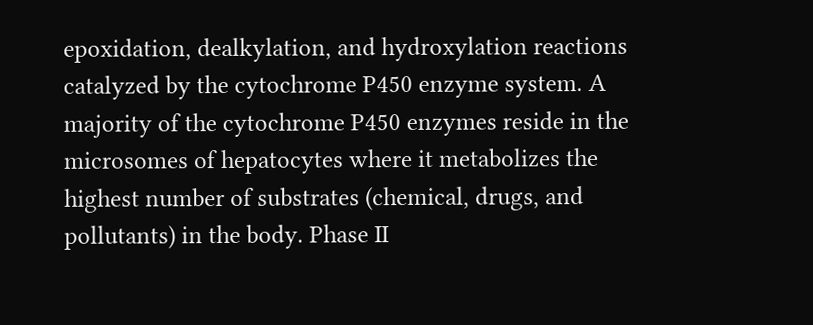epoxidation, dealkylation, and hydroxylation reactions catalyzed by the cytochrome P450 enzyme system. A majority of the cytochrome P450 enzymes reside in the microsomes of hepatocytes where it metabolizes the highest number of substrates (chemical, drugs, and pollutants) in the body. Phase II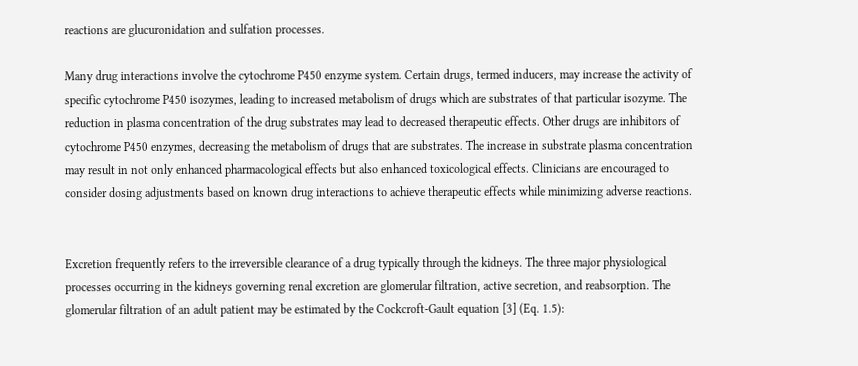reactions are glucuronidation and sulfation processes.

Many drug interactions involve the cytochrome P450 enzyme system. Certain drugs, termed inducers, may increase the activity of specific cytochrome P450 isozymes, leading to increased metabolism of drugs which are substrates of that particular isozyme. The reduction in plasma concentration of the drug substrates may lead to decreased therapeutic effects. Other drugs are inhibitors of cytochrome P450 enzymes, decreasing the metabolism of drugs that are substrates. The increase in substrate plasma concentration may result in not only enhanced pharmacological effects but also enhanced toxicological effects. Clinicians are encouraged to consider dosing adjustments based on known drug interactions to achieve therapeutic effects while minimizing adverse reactions.


Excretion frequently refers to the irreversible clearance of a drug typically through the kidneys. The three major physiological processes occurring in the kidneys governing renal excretion are glomerular filtration, active secretion, and reabsorption. The glomerular filtration of an adult patient may be estimated by the Cockcroft-Gault equation [3] (Eq. 1.5):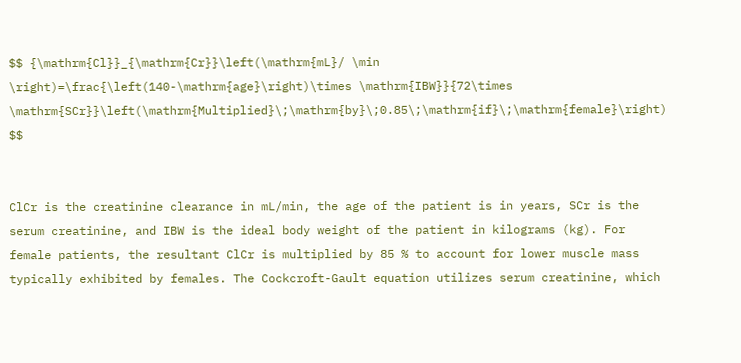$$ {\mathrm{Cl}}_{\mathrm{Cr}}\left(\mathrm{mL}/ \min \right)=\frac{\left(140-\mathrm{age}\right)\times \mathrm{IBW}}{72\times \mathrm{SCr}}\left(\mathrm{Multiplied}\;\mathrm{by}\;0.85\;\mathrm{if}\;\mathrm{female}\right) $$


ClCr is the creatinine clearance in mL/min, the age of the patient is in years, SCr is the serum creatinine, and IBW is the ideal body weight of the patient in kilograms (kg). For female patients, the resultant ClCr is multiplied by 85 % to account for lower muscle mass typically exhibited by females. The Cockcroft-Gault equation utilizes serum creatinine, which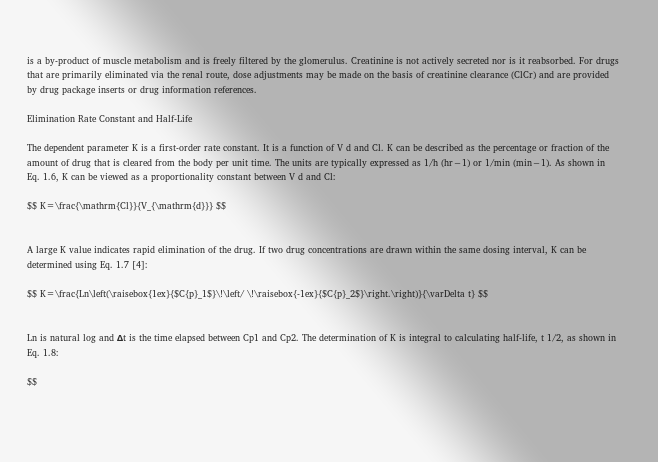is a by-product of muscle metabolism and is freely filtered by the glomerulus. Creatinine is not actively secreted nor is it reabsorbed. For drugs that are primarily eliminated via the renal route, dose adjustments may be made on the basis of creatinine clearance (ClCr) and are provided by drug package inserts or drug information references.

Elimination Rate Constant and Half-Life

The dependent parameter K is a first-order rate constant. It is a function of V d and Cl. K can be described as the percentage or fraction of the amount of drug that is cleared from the body per unit time. The units are typically expressed as 1/h (hr−1) or 1/min (min−1). As shown in Eq. 1.6, K can be viewed as a proportionality constant between V d and Cl:

$$ K=\frac{\mathrm{Cl}}{V_{\mathrm{d}}} $$


A large K value indicates rapid elimination of the drug. If two drug concentrations are drawn within the same dosing interval, K can be determined using Eq. 1.7 [4]:

$$ K=\frac{Ln\left(\raisebox{1ex}{$C{p}_1$}\!\left/ \!\raisebox{-1ex}{$C{p}_2$}\right.\right)}{\varDelta t} $$


Ln is natural log and Δt is the time elapsed between Cp1 and Cp2. The determination of K is integral to calculating half-life, t 1/2, as shown in Eq. 1.8:

$$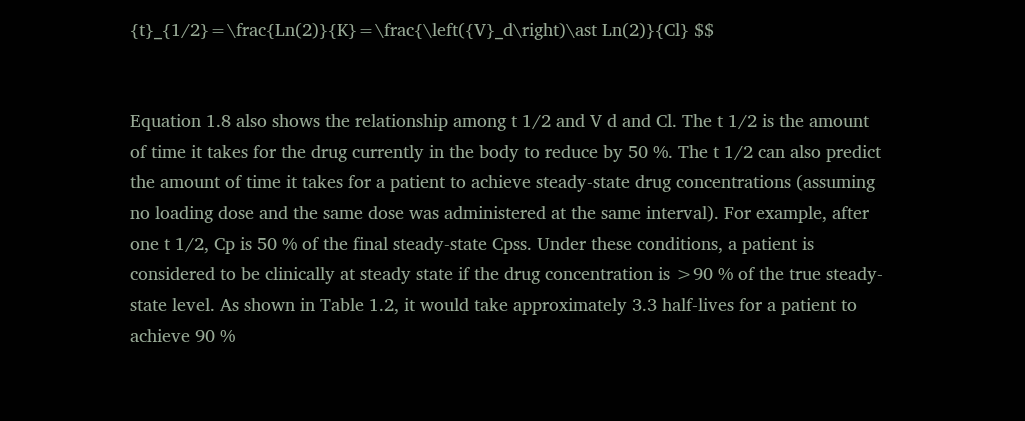{t}_{1/2}=\frac{Ln(2)}{K}=\frac{\left({V}_d\right)\ast Ln(2)}{Cl} $$


Equation 1.8 also shows the relationship among t 1/2 and V d and Cl. The t 1/2 is the amount of time it takes for the drug currently in the body to reduce by 50 %. The t 1/2 can also predict the amount of time it takes for a patient to achieve steady-state drug concentrations (assuming no loading dose and the same dose was administered at the same interval). For example, after one t 1/2, Cp is 50 % of the final steady-state Cpss. Under these conditions, a patient is considered to be clinically at steady state if the drug concentration is >90 % of the true steady-state level. As shown in Table 1.2, it would take approximately 3.3 half-lives for a patient to achieve 90 %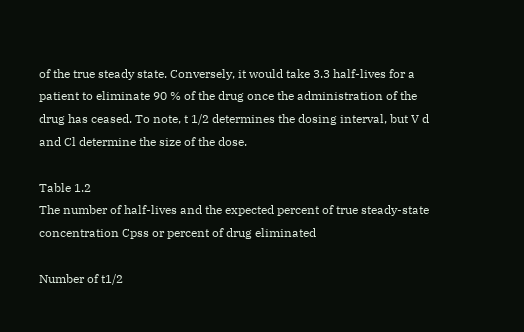of the true steady state. Conversely, it would take 3.3 half-lives for a patient to eliminate 90 % of the drug once the administration of the drug has ceased. To note, t 1/2 determines the dosing interval, but V d and Cl determine the size of the dose.

Table 1.2
The number of half-lives and the expected percent of true steady-state concentration Cpss or percent of drug eliminated

Number of t1/2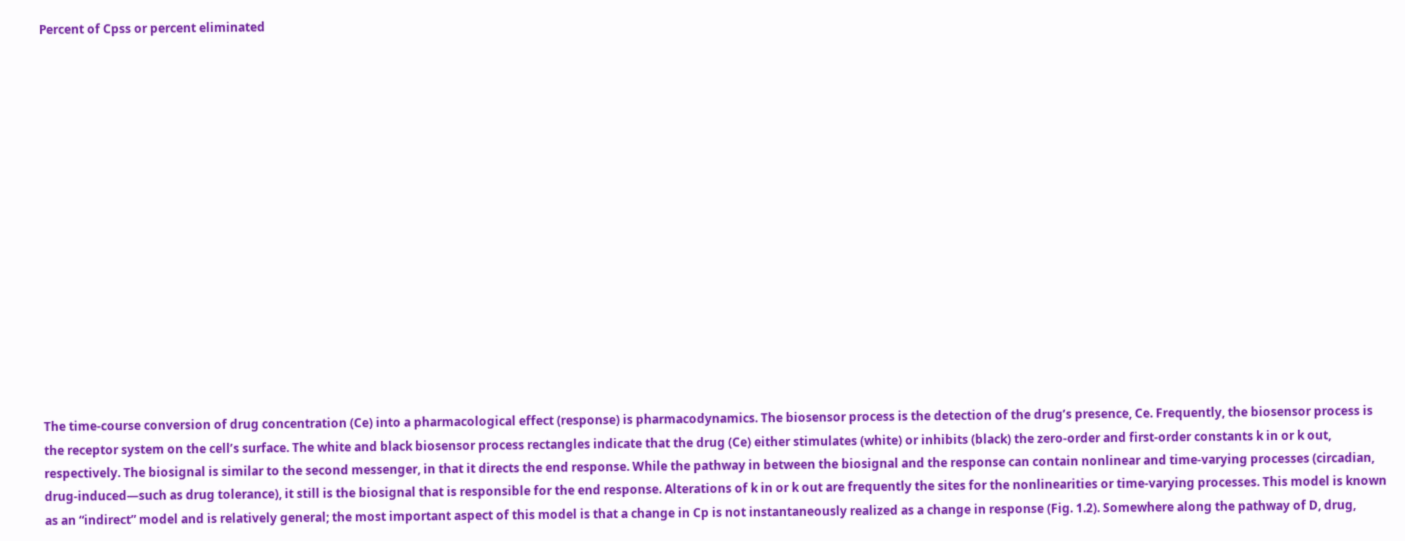Percent of Cpss or percent eliminated
















The time-course conversion of drug concentration (Ce) into a pharmacological effect (response) is pharmacodynamics. The biosensor process is the detection of the drug’s presence, Ce. Frequently, the biosensor process is the receptor system on the cell’s surface. The white and black biosensor process rectangles indicate that the drug (Ce) either stimulates (white) or inhibits (black) the zero-order and first-order constants k in or k out, respectively. The biosignal is similar to the second messenger, in that it directs the end response. While the pathway in between the biosignal and the response can contain nonlinear and time-varying processes (circadian, drug-induced—such as drug tolerance), it still is the biosignal that is responsible for the end response. Alterations of k in or k out are frequently the sites for the nonlinearities or time-varying processes. This model is known as an “indirect” model and is relatively general; the most important aspect of this model is that a change in Cp is not instantaneously realized as a change in response (Fig. 1.2). Somewhere along the pathway of D, drug,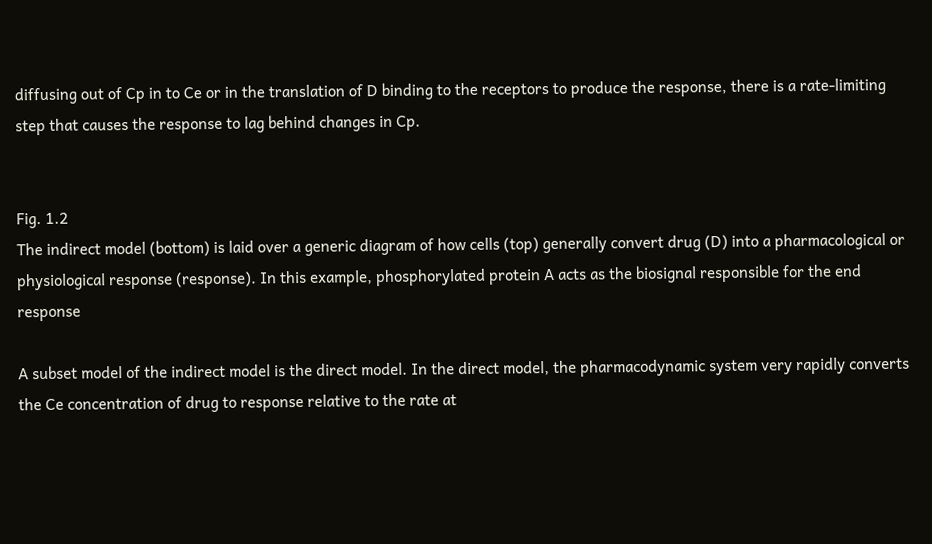diffusing out of Cp in to Ce or in the translation of D binding to the receptors to produce the response, there is a rate-limiting step that causes the response to lag behind changes in Cp.


Fig. 1.2
The indirect model (bottom) is laid over a generic diagram of how cells (top) generally convert drug (D) into a pharmacological or physiological response (response). In this example, phosphorylated protein A acts as the biosignal responsible for the end response

A subset model of the indirect model is the direct model. In the direct model, the pharmacodynamic system very rapidly converts the Ce concentration of drug to response relative to the rate at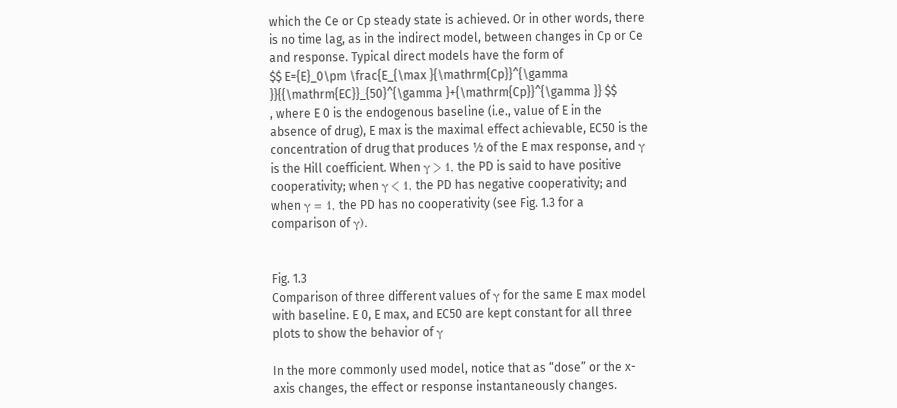which the Ce or Cp steady state is achieved. Or in other words, there is no time lag, as in the indirect model, between changes in Cp or Ce and response. Typical direct models have the form of
$$ E={E}_0\pm \frac{E_{\max }{\mathrm{Cp}}^{\gamma }}{{\mathrm{EC}}_{50}^{\gamma }+{\mathrm{Cp}}^{\gamma }} $$
, where E 0 is the endogenous baseline (i.e., value of E in the absence of drug), E max is the maximal effect achievable, EC50 is the concentration of drug that produces ½ of the E max response, and γ is the Hill coefficient. When γ > 1, the PD is said to have positive cooperativity; when γ < 1, the PD has negative cooperativity; and when γ = 1, the PD has no cooperativity (see Fig. 1.3 for a comparison of γ).


Fig. 1.3
Comparison of three different values of γ for the same E max model with baseline. E 0, E max, and EC50 are kept constant for all three plots to show the behavior of γ

In the more commonly used model, notice that as “dose” or the x-axis changes, the effect or response instantaneously changes.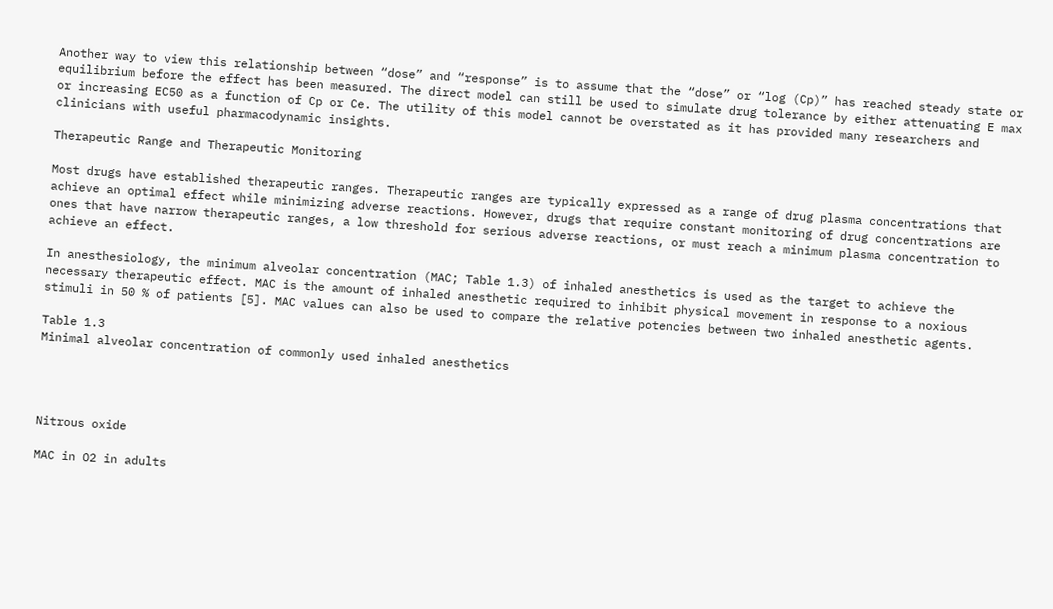Another way to view this relationship between “dose” and “response” is to assume that the “dose” or “log (Cp)” has reached steady state or equilibrium before the effect has been measured. The direct model can still be used to simulate drug tolerance by either attenuating E max or increasing EC50 as a function of Cp or Ce. The utility of this model cannot be overstated as it has provided many researchers and clinicians with useful pharmacodynamic insights.

Therapeutic Range and Therapeutic Monitoring

Most drugs have established therapeutic ranges. Therapeutic ranges are typically expressed as a range of drug plasma concentrations that achieve an optimal effect while minimizing adverse reactions. However, drugs that require constant monitoring of drug concentrations are ones that have narrow therapeutic ranges, a low threshold for serious adverse reactions, or must reach a minimum plasma concentration to achieve an effect.

In anesthesiology, the minimum alveolar concentration (MAC; Table 1.3) of inhaled anesthetics is used as the target to achieve the necessary therapeutic effect. MAC is the amount of inhaled anesthetic required to inhibit physical movement in response to a noxious stimuli in 50 % of patients [5]. MAC values can also be used to compare the relative potencies between two inhaled anesthetic agents.

Table 1.3
Minimal alveolar concentration of commonly used inhaled anesthetics




Nitrous oxide

MAC in O2 in adults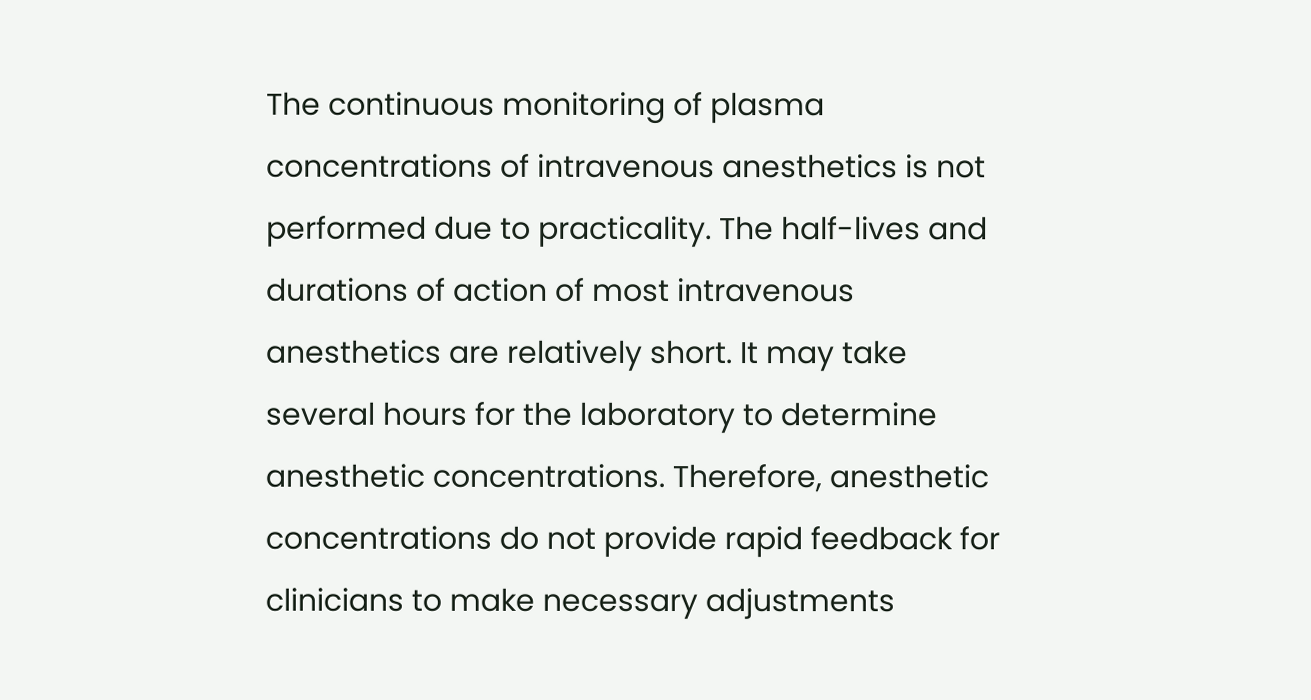The continuous monitoring of plasma concentrations of intravenous anesthetics is not performed due to practicality. The half-lives and durations of action of most intravenous anesthetics are relatively short. It may take several hours for the laboratory to determine anesthetic concentrations. Therefore, anesthetic concentrations do not provide rapid feedback for clinicians to make necessary adjustments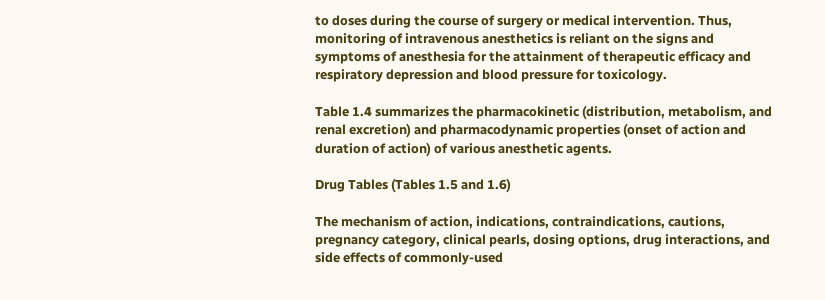to doses during the course of surgery or medical intervention. Thus, monitoring of intravenous anesthetics is reliant on the signs and symptoms of anesthesia for the attainment of therapeutic efficacy and respiratory depression and blood pressure for toxicology.

Table 1.4 summarizes the pharmacokinetic (distribution, metabolism, and renal excretion) and pharmacodynamic properties (onset of action and duration of action) of various anesthetic agents.

Drug Tables (Tables 1.5 and 1.6)

The mechanism of action, indications, contraindications, cautions, pregnancy category, clinical pearls, dosing options, drug interactions, and side effects of commonly-used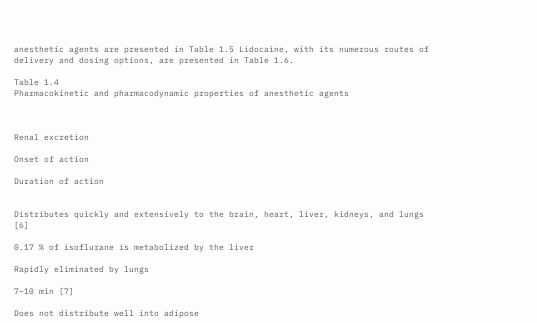anesthetic agents are presented in Table 1.5 Lidocaine, with its numerous routes of delivery and dosing options, are presented in Table 1.6.

Table 1.4
Pharmacokinetic and pharmacodynamic properties of anesthetic agents



Renal excretion

Onset of action

Duration of action


Distributes quickly and extensively to the brain, heart, liver, kidneys, and lungs [6]

0.17 % of isoflurane is metabolized by the liver

Rapidly eliminated by lungs

7–10 min [7]

Does not distribute well into adipose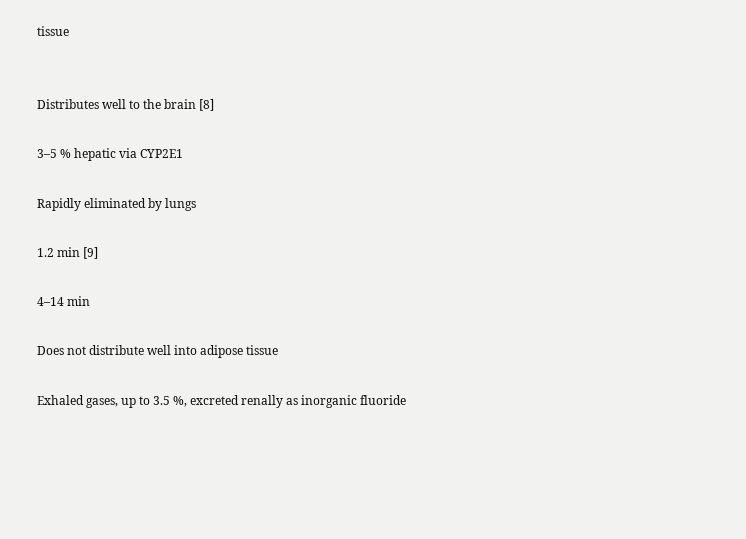tissue


Distributes well to the brain [8]

3–5 % hepatic via CYP2E1

Rapidly eliminated by lungs

1.2 min [9]

4–14 min

Does not distribute well into adipose tissue

Exhaled gases, up to 3.5 %, excreted renally as inorganic fluoride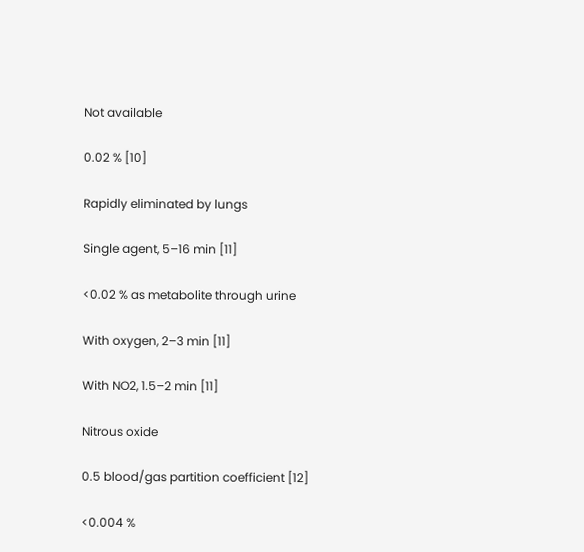Not available

0.02 % [10]

Rapidly eliminated by lungs

Single agent, 5–16 min [11]

<0.02 % as metabolite through urine

With oxygen, 2–3 min [11]

With NO2, 1.5–2 min [11]

Nitrous oxide

0.5 blood/gas partition coefficient [12]

<0.004 %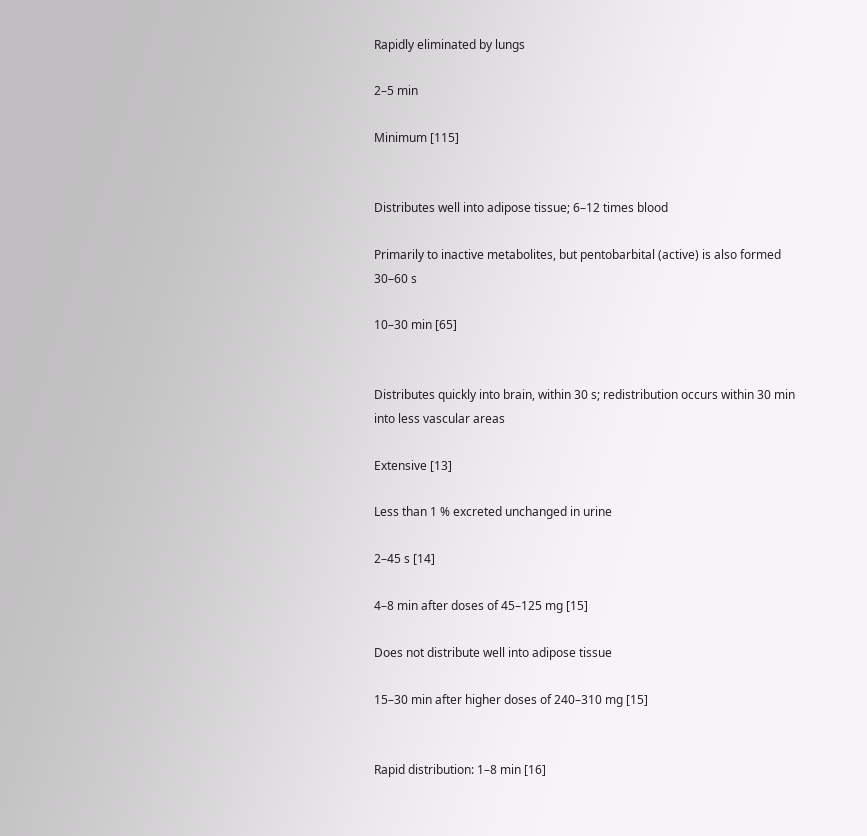Rapidly eliminated by lungs

2–5 min

Minimum [115]


Distributes well into adipose tissue; 6–12 times blood

Primarily to inactive metabolites, but pentobarbital (active) is also formed
30–60 s

10–30 min [65]


Distributes quickly into brain, within 30 s; redistribution occurs within 30 min into less vascular areas

Extensive [13]

Less than 1 % excreted unchanged in urine

2–45 s [14]

4–8 min after doses of 45–125 mg [15]

Does not distribute well into adipose tissue

15–30 min after higher doses of 240–310 mg [15]


Rapid distribution: 1–8 min [16]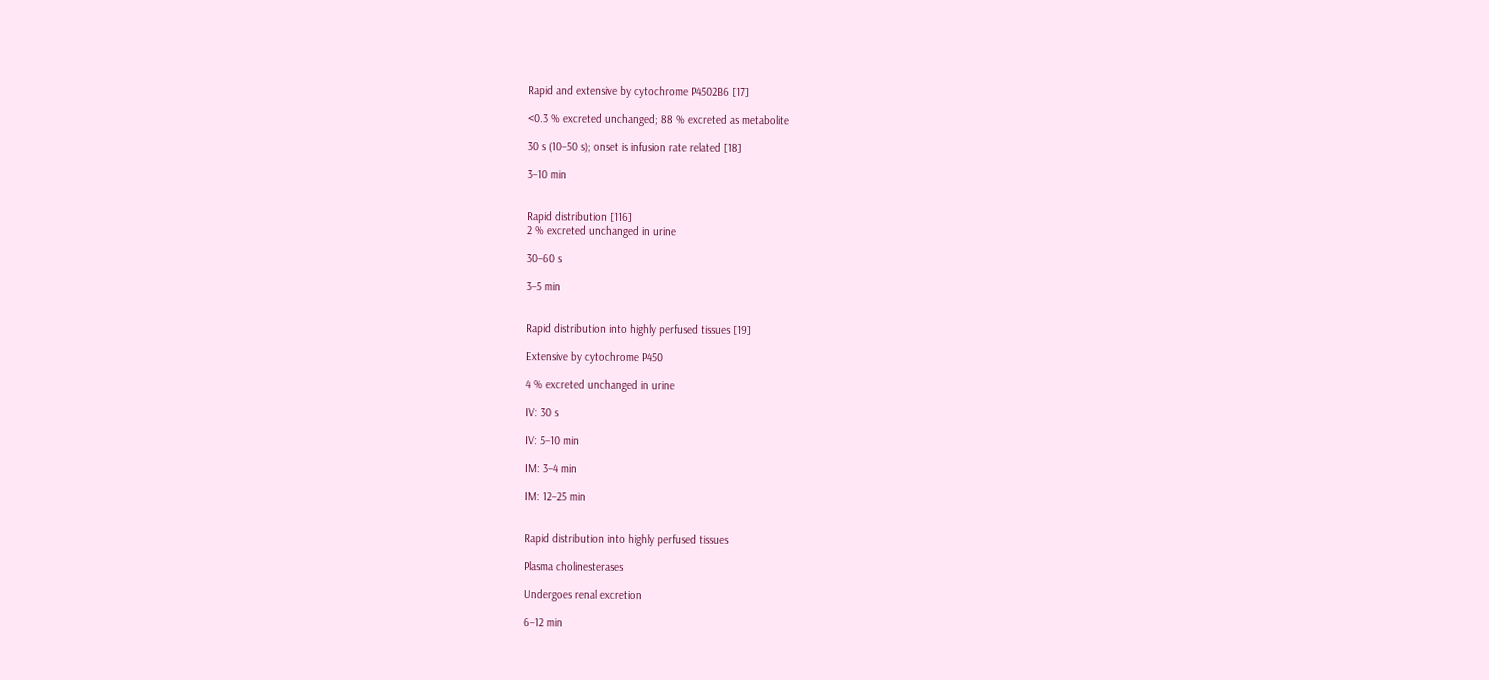Rapid and extensive by cytochrome P4502B6 [17]

<0.3 % excreted unchanged; 88 % excreted as metabolite

30 s (10–50 s); onset is infusion rate related [18]

3–10 min


Rapid distribution [116]
2 % excreted unchanged in urine

30–60 s

3–5 min


Rapid distribution into highly perfused tissues [19]

Extensive by cytochrome P450

4 % excreted unchanged in urine

IV: 30 s

IV: 5–10 min

IM: 3–4 min

IM: 12–25 min


Rapid distribution into highly perfused tissues

Plasma cholinesterases

Undergoes renal excretion

6–12 min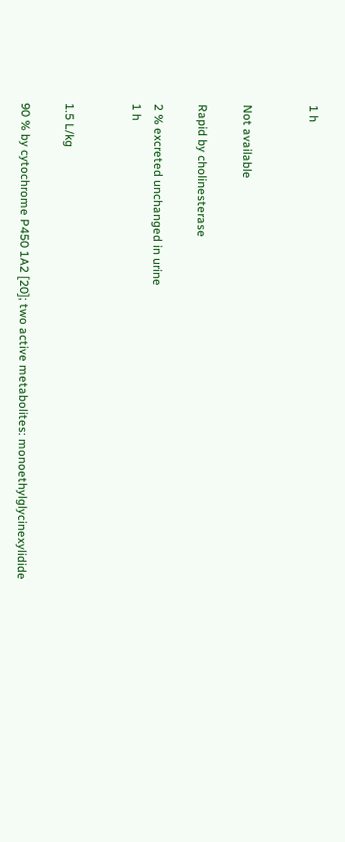1 h


Not available

Rapid by cholinesterase

2 % excreted unchanged in urine
1 h


1.5 L/kg

90 % by cytochrome P450 1A2 [20]; two active metabolites: monoethylglycinexylidide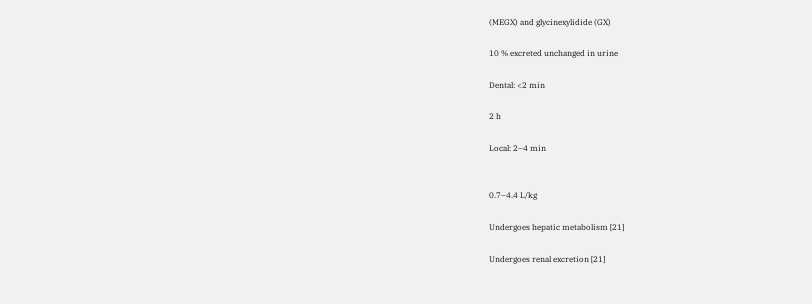(MEGX) and glycinexylidide (GX)

10 % excreted unchanged in urine

Dental: <2 min

2 h

Local: 2–4 min


0.7–4.4 L/kg

Undergoes hepatic metabolism [21]

Undergoes renal excretion [21]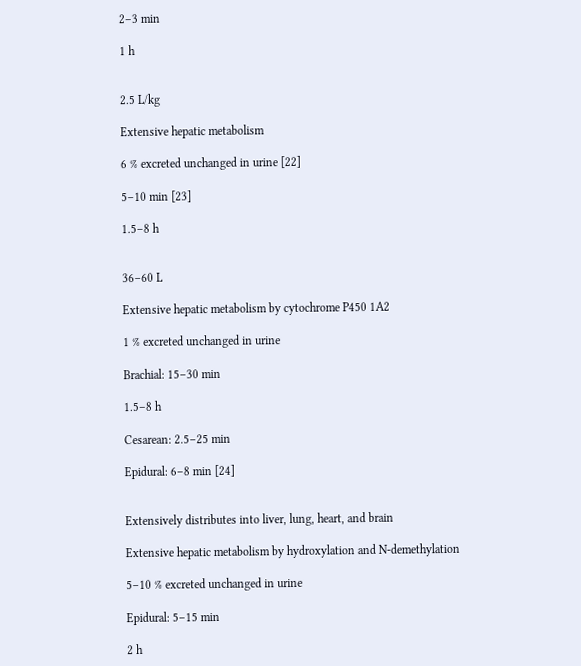2–3 min

1 h


2.5 L/kg

Extensive hepatic metabolism

6 % excreted unchanged in urine [22]

5–10 min [23]

1.5–8 h


36–60 L

Extensive hepatic metabolism by cytochrome P450 1A2

1 % excreted unchanged in urine

Brachial: 15–30 min

1.5–8 h

Cesarean: 2.5–25 min

Epidural: 6–8 min [24]


Extensively distributes into liver, lung, heart, and brain

Extensive hepatic metabolism by hydroxylation and N-demethylation

5–10 % excreted unchanged in urine

Epidural: 5–15 min

2 h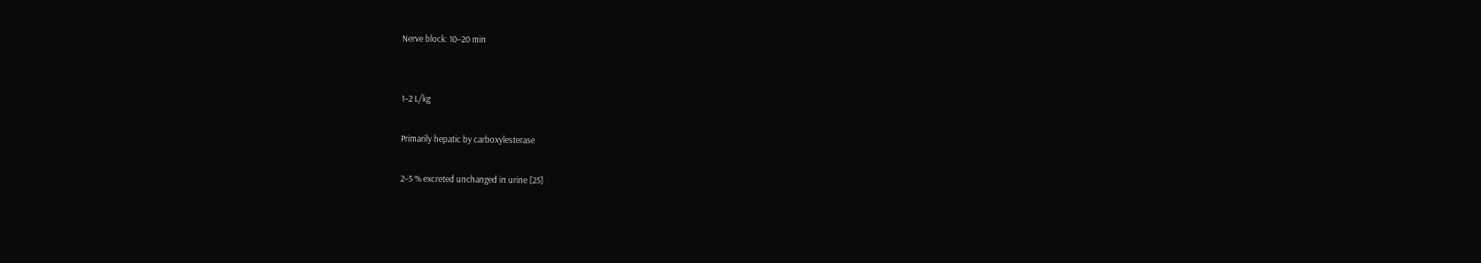Nerve block: 10–20 min


1–2 L/kg

Primarily hepatic by carboxylesterase

2–5 % excreted unchanged in urine [25]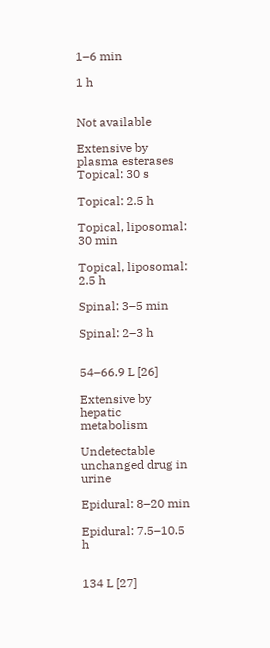1–6 min

1 h


Not available

Extensive by plasma esterases
Topical: 30 s

Topical: 2.5 h

Topical, liposomal: 30 min

Topical, liposomal: 2.5 h

Spinal: 3–5 min

Spinal: 2–3 h


54–66.9 L [26]

Extensive by hepatic metabolism

Undetectable unchanged drug in urine

Epidural: 8–20 min

Epidural: 7.5–10.5 h


134 L [27]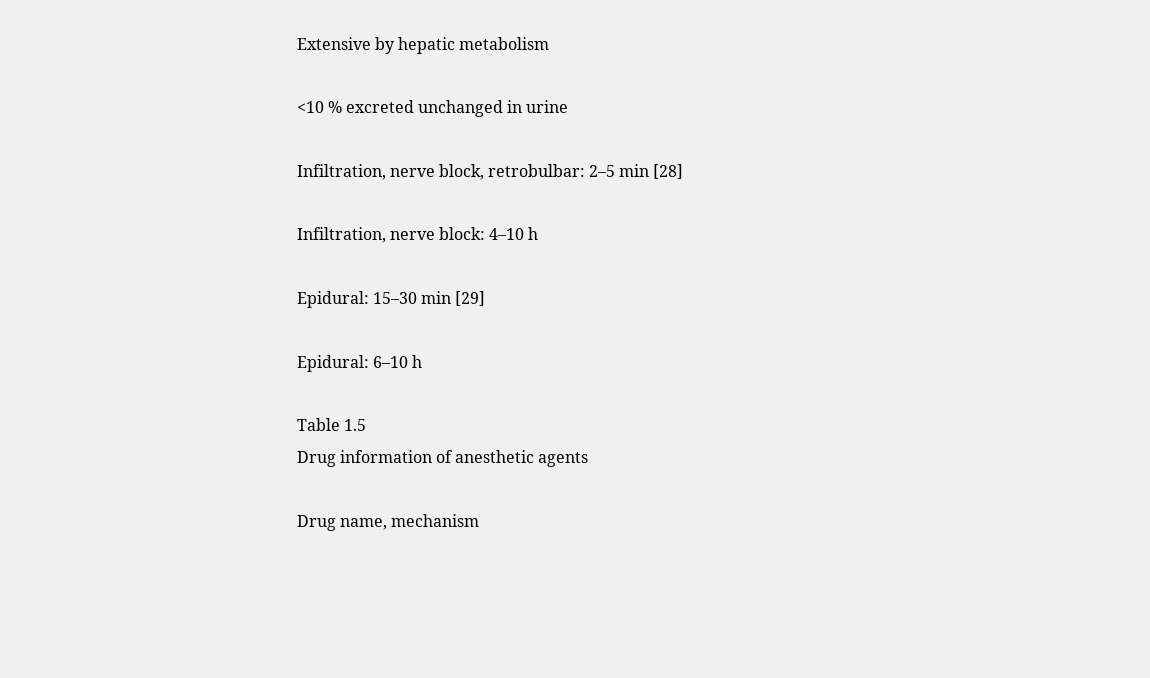Extensive by hepatic metabolism

<10 % excreted unchanged in urine

Infiltration, nerve block, retrobulbar: 2–5 min [28]

Infiltration, nerve block: 4–10 h

Epidural: 15–30 min [29]

Epidural: 6–10 h

Table 1.5
Drug information of anesthetic agents

Drug name, mechanism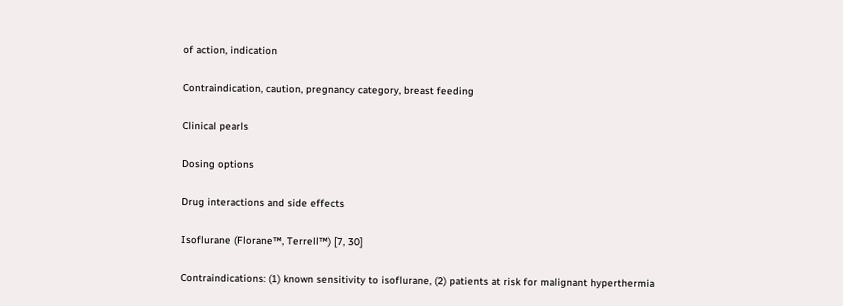of action, indication

Contraindication, caution, pregnancy category, breast feeding

Clinical pearls

Dosing options

Drug interactions and side effects

Isoflurane (Florane™, Terrell™) [7, 30]

Contraindications: (1) known sensitivity to isoflurane, (2) patients at risk for malignant hyperthermia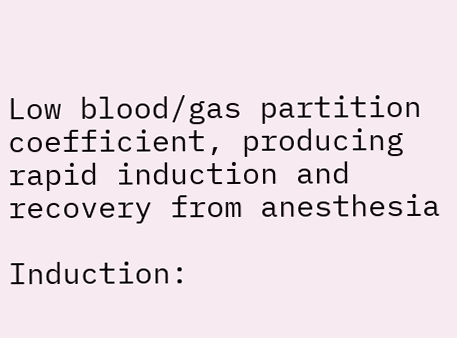Low blood/gas partition coefficient, producing rapid induction and recovery from anesthesia

Induction: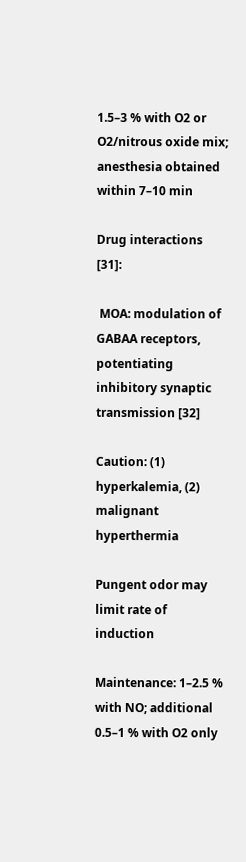1.5–3 % with O2 or O2/nitrous oxide mix; anesthesia obtained within 7–10 min

Drug interactions [31]:

 MOA: modulation of GABAA receptors, potentiating inhibitory synaptic transmission [32]

Caution: (1) hyperkalemia, (2) malignant hyperthermia

Pungent odor may limit rate of induction

Maintenance: 1–2.5 % with NO; additional 0.5–1 % with O2 only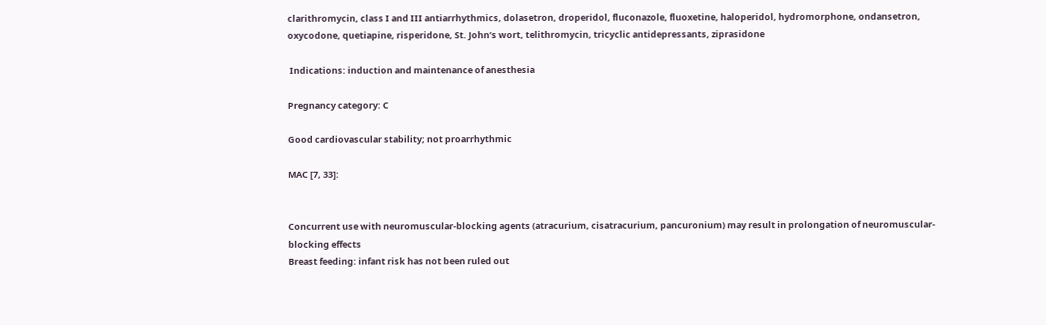clarithromycin, class I and III antiarrhythmics, dolasetron, droperidol, fluconazole, fluoxetine, haloperidol, hydromorphone, ondansetron, oxycodone, quetiapine, risperidone, St. John’s wort, telithromycin, tricyclic antidepressants, ziprasidone

 Indications: induction and maintenance of anesthesia

Pregnancy category: C

Good cardiovascular stability; not proarrhythmic

MAC [7, 33]:


Concurrent use with neuromuscular-blocking agents (atracurium, cisatracurium, pancuronium) may result in prolongation of neuromuscular-blocking effects
Breast feeding: infant risk has not been ruled out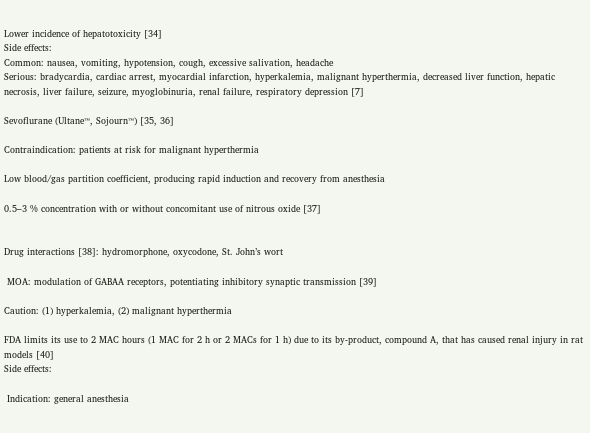Lower incidence of hepatotoxicity [34]
Side effects:
Common: nausea, vomiting, hypotension, cough, excessive salivation, headache
Serious: bradycardia, cardiac arrest, myocardial infarction, hyperkalemia, malignant hyperthermia, decreased liver function, hepatic necrosis, liver failure, seizure, myoglobinuria, renal failure, respiratory depression [7]

Sevoflurane (Ultane™, Sojourn™) [35, 36]

Contraindication: patients at risk for malignant hyperthermia

Low blood/gas partition coefficient, producing rapid induction and recovery from anesthesia

0.5–3 % concentration with or without concomitant use of nitrous oxide [37]


Drug interactions [38]: hydromorphone, oxycodone, St. John’s wort

 MOA: modulation of GABAA receptors, potentiating inhibitory synaptic transmission [39]

Caution: (1) hyperkalemia, (2) malignant hyperthermia

FDA limits its use to 2 MAC hours (1 MAC for 2 h or 2 MACs for 1 h) due to its by-product, compound A, that has caused renal injury in rat models [40]
Side effects:

 Indication: general anesthesia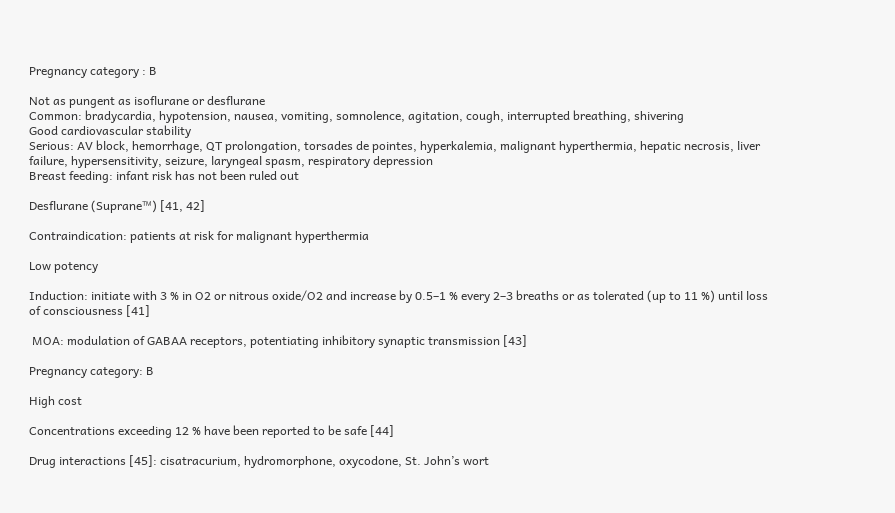Pregnancy category : B

Not as pungent as isoflurane or desflurane
Common: bradycardia, hypotension, nausea, vomiting, somnolence, agitation, cough, interrupted breathing, shivering
Good cardiovascular stability
Serious: AV block, hemorrhage, QT prolongation, torsades de pointes, hyperkalemia, malignant hyperthermia, hepatic necrosis, liver failure, hypersensitivity, seizure, laryngeal spasm, respiratory depression
Breast feeding: infant risk has not been ruled out

Desflurane (Suprane™) [41, 42]

Contraindication: patients at risk for malignant hyperthermia

Low potency

Induction: initiate with 3 % in O2 or nitrous oxide/O2 and increase by 0.5–1 % every 2–3 breaths or as tolerated (up to 11 %) until loss of consciousness [41]

 MOA: modulation of GABAA receptors, potentiating inhibitory synaptic transmission [43]

Pregnancy category: B

High cost

Concentrations exceeding 12 % have been reported to be safe [44]

Drug interactions [45]: cisatracurium, hydromorphone, oxycodone, St. John’s wort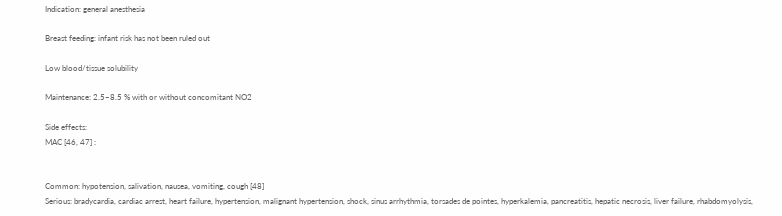Indication: general anesthesia

Breast feeding: infant risk has not been ruled out

Low blood/tissue solubility

Maintenance: 2.5–8.5 % with or without concomitant NO2

Side effects:
MAC [46, 47] :


Common: hypotension, salivation, nausea, vomiting, cough [48]
Serious: bradycardia, cardiac arrest, heart failure, hypertension, malignant hypertension, shock, sinus arrhythmia, torsades de pointes, hyperkalemia, pancreatitis, hepatic necrosis, liver failure, rhabdomyolysis,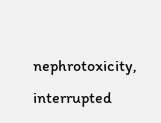nephrotoxicity, interrupted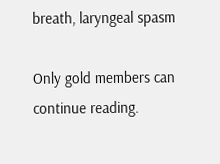breath, laryngeal spasm

Only gold members can continue reading.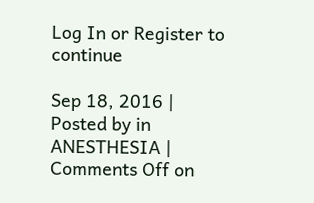Log In or Register to continue

Sep 18, 2016 | Posted by in ANESTHESIA | Comments Off on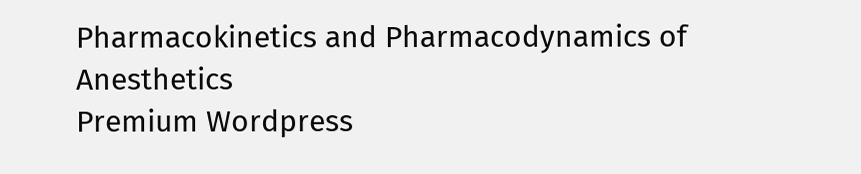Pharmacokinetics and Pharmacodynamics of Anesthetics
Premium Wordpress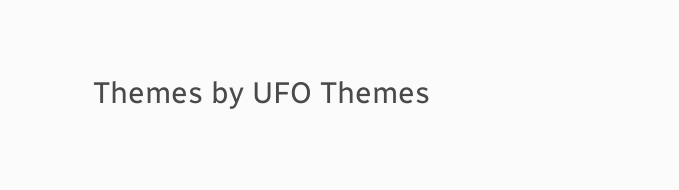Themes by UFO Themes